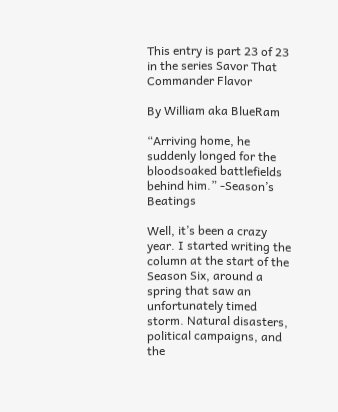This entry is part 23 of 23 in the series Savor That Commander Flavor

By William aka BlueRam

“Arriving home, he suddenly longed for the bloodsoaked battlefields behind him.” -Season’s Beatings

Well, it’s been a crazy year. I started writing the column at the start of the Season Six, around a spring that saw an unfortunately timed storm. Natural disasters, political campaigns, and the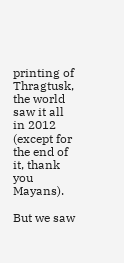printing of Thragtusk, the world saw it all in 2012 (except for the end of it, thank you Mayans).

But we saw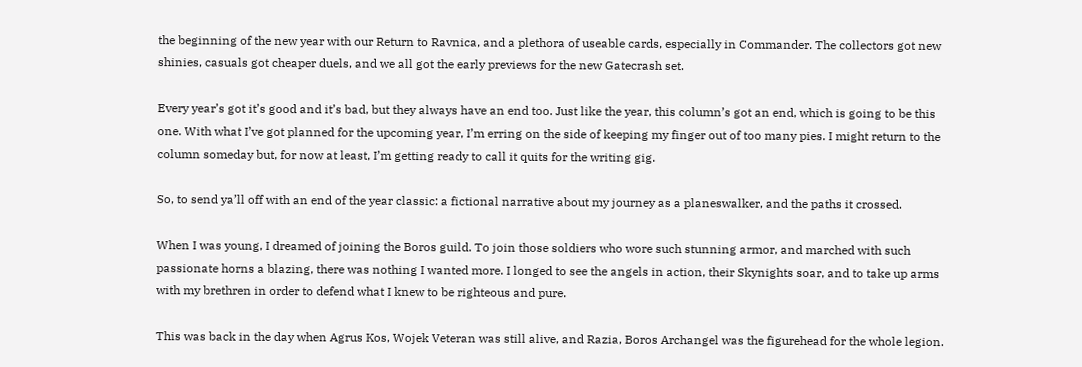the beginning of the new year with our Return to Ravnica, and a plethora of useable cards, especially in Commander. The collectors got new shinies, casuals got cheaper duels, and we all got the early previews for the new Gatecrash set.

Every year’s got it’s good and it’s bad, but they always have an end too. Just like the year, this column’s got an end, which is going to be this one. With what I’ve got planned for the upcoming year, I’m erring on the side of keeping my finger out of too many pies. I might return to the column someday but, for now at least, I’m getting ready to call it quits for the writing gig.

So, to send ya’ll off with an end of the year classic: a fictional narrative about my journey as a planeswalker, and the paths it crossed.

When I was young, I dreamed of joining the Boros guild. To join those soldiers who wore such stunning armor, and marched with such passionate horns a blazing, there was nothing I wanted more. I longed to see the angels in action, their Skynights soar, and to take up arms with my brethren in order to defend what I knew to be righteous and pure.

This was back in the day when Agrus Kos, Wojek Veteran was still alive, and Razia, Boros Archangel was the figurehead for the whole legion.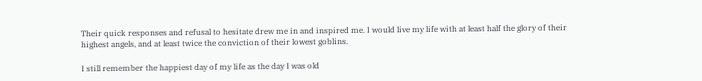Their quick responses and refusal to hesitate drew me in and inspired me. I would live my life with at least half the glory of their highest angels, and at least twice the conviction of their lowest goblins.

I still remember the happiest day of my life as the day I was old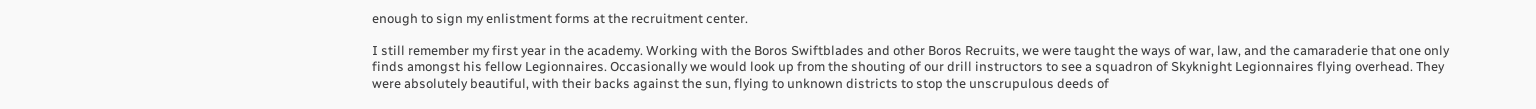enough to sign my enlistment forms at the recruitment center.

I still remember my first year in the academy. Working with the Boros Swiftblades and other Boros Recruits, we were taught the ways of war, law, and the camaraderie that one only finds amongst his fellow Legionnaires. Occasionally we would look up from the shouting of our drill instructors to see a squadron of Skyknight Legionnaires flying overhead. They were absolutely beautiful, with their backs against the sun, flying to unknown districts to stop the unscrupulous deeds of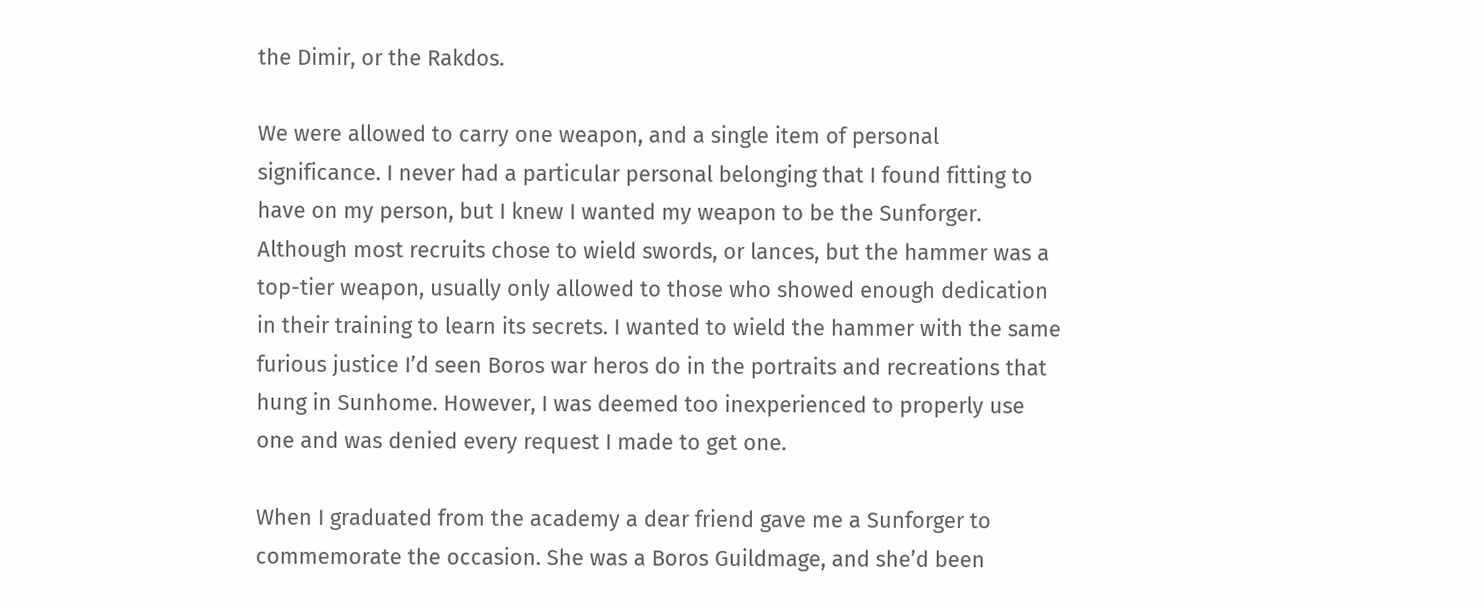the Dimir, or the Rakdos.

We were allowed to carry one weapon, and a single item of personal significance. I never had a particular personal belonging that I found fitting to have on my person, but I knew I wanted my weapon to be the Sunforger. Although most recruits chose to wield swords, or lances, but the hammer was a top-tier weapon, usually only allowed to those who showed enough dedication in their training to learn its secrets. I wanted to wield the hammer with the same furious justice I’d seen Boros war heros do in the portraits and recreations that hung in Sunhome. However, I was deemed too inexperienced to properly use one and was denied every request I made to get one.

When I graduated from the academy a dear friend gave me a Sunforger to commemorate the occasion. She was a Boros Guildmage, and she’d been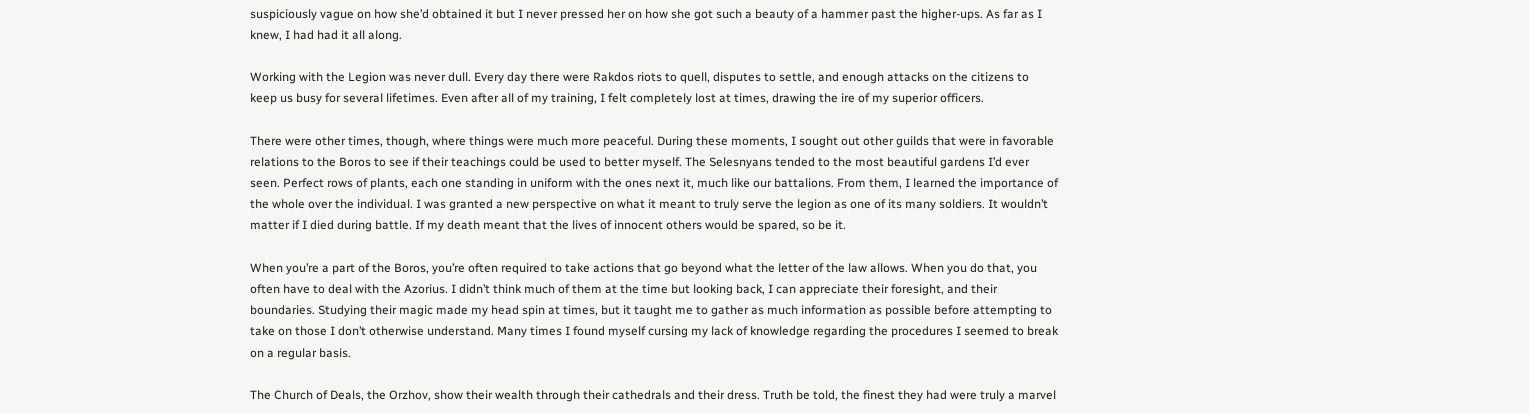suspiciously vague on how she’d obtained it but I never pressed her on how she got such a beauty of a hammer past the higher-ups. As far as I knew, I had had it all along.

Working with the Legion was never dull. Every day there were Rakdos riots to quell, disputes to settle, and enough attacks on the citizens to keep us busy for several lifetimes. Even after all of my training, I felt completely lost at times, drawing the ire of my superior officers.

There were other times, though, where things were much more peaceful. During these moments, I sought out other guilds that were in favorable relations to the Boros to see if their teachings could be used to better myself. The Selesnyans tended to the most beautiful gardens I’d ever seen. Perfect rows of plants, each one standing in uniform with the ones next it, much like our battalions. From them, I learned the importance of the whole over the individual. I was granted a new perspective on what it meant to truly serve the legion as one of its many soldiers. It wouldn’t matter if I died during battle. If my death meant that the lives of innocent others would be spared, so be it.

When you’re a part of the Boros, you’re often required to take actions that go beyond what the letter of the law allows. When you do that, you often have to deal with the Azorius. I didn’t think much of them at the time but looking back, I can appreciate their foresight, and their boundaries. Studying their magic made my head spin at times, but it taught me to gather as much information as possible before attempting to take on those I don’t otherwise understand. Many times I found myself cursing my lack of knowledge regarding the procedures I seemed to break on a regular basis.

The Church of Deals, the Orzhov, show their wealth through their cathedrals and their dress. Truth be told, the finest they had were truly a marvel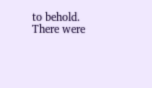to behold. There were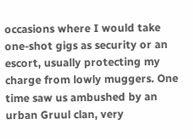occasions where I would take one-shot gigs as security or an escort, usually protecting my charge from lowly muggers. One time saw us ambushed by an urban Gruul clan, very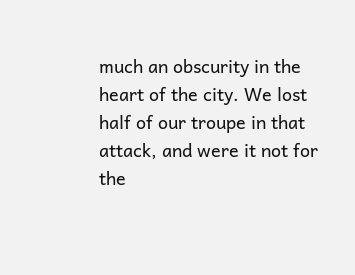much an obscurity in the heart of the city. We lost half of our troupe in that attack, and were it not for the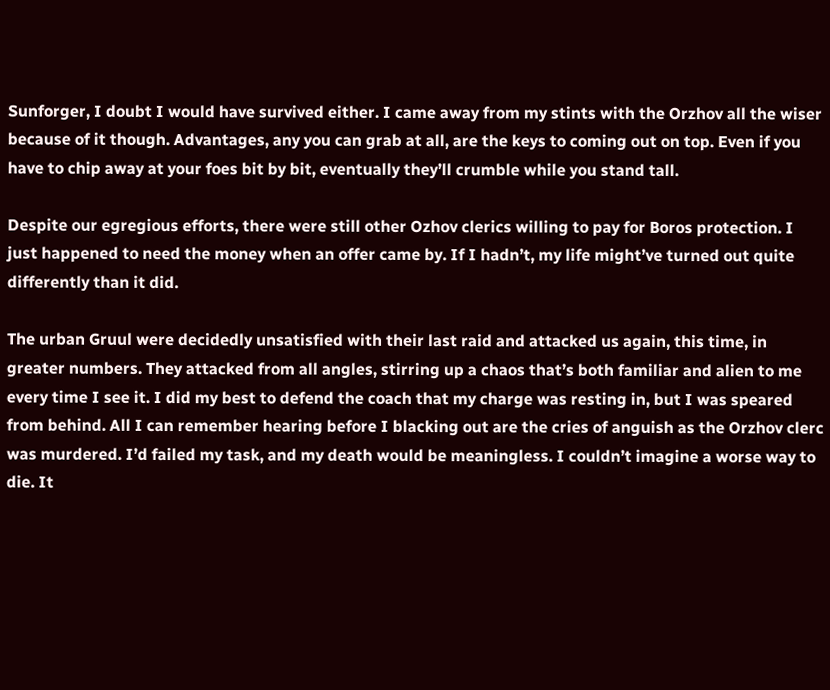Sunforger, I doubt I would have survived either. I came away from my stints with the Orzhov all the wiser because of it though. Advantages, any you can grab at all, are the keys to coming out on top. Even if you have to chip away at your foes bit by bit, eventually they’ll crumble while you stand tall.

Despite our egregious efforts, there were still other Ozhov clerics willing to pay for Boros protection. I just happened to need the money when an offer came by. If I hadn’t, my life might’ve turned out quite differently than it did.

The urban Gruul were decidedly unsatisfied with their last raid and attacked us again, this time, in greater numbers. They attacked from all angles, stirring up a chaos that’s both familiar and alien to me every time I see it. I did my best to defend the coach that my charge was resting in, but I was speared from behind. All I can remember hearing before I blacking out are the cries of anguish as the Orzhov clerc was murdered. I’d failed my task, and my death would be meaningless. I couldn’t imagine a worse way to die. It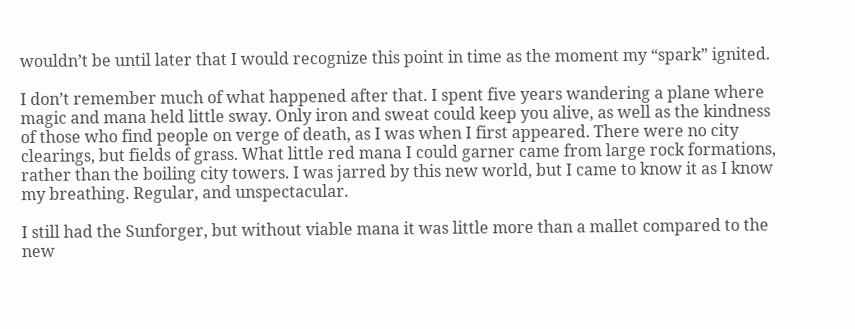wouldn’t be until later that I would recognize this point in time as the moment my “spark” ignited.

I don’t remember much of what happened after that. I spent five years wandering a plane where magic and mana held little sway. Only iron and sweat could keep you alive, as well as the kindness of those who find people on verge of death, as I was when I first appeared. There were no city clearings, but fields of grass. What little red mana I could garner came from large rock formations, rather than the boiling city towers. I was jarred by this new world, but I came to know it as I know my breathing. Regular, and unspectacular.

I still had the Sunforger, but without viable mana it was little more than a mallet compared to the new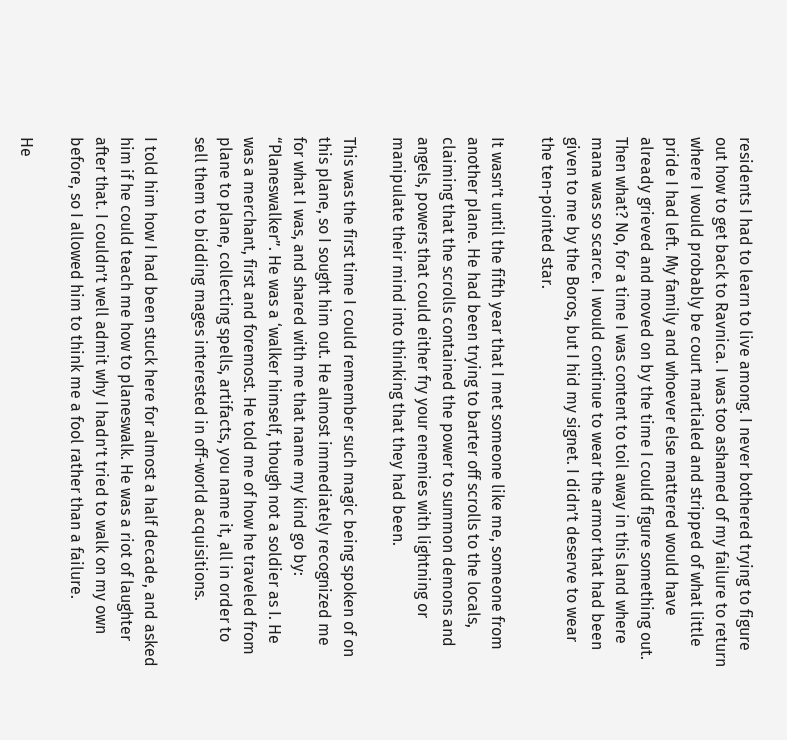residents I had to learn to live among. I never bothered trying to figure out how to get back to Ravnica. I was too ashamed of my failure to return where I would probably be court martialed and stripped of what little pride I had left. My family and whoever else mattered would have already grieved and moved on by the time I could figure something out. Then what? No, for a time I was content to toil away in this land where mana was so scarce. I would continue to wear the armor that had been given to me by the Boros, but I hid my signet. I didn’t deserve to wear the ten-pointed star.

It wasn’t until the fifth year that I met someone like me, someone from another plane. He had been trying to barter off scrolls to the locals, claiming that the scrolls contained the power to summon demons and angels, powers that could either fry your enemies with lightning or manipulate their mind into thinking that they had been.

This was the first time I could remember such magic being spoken of on this plane, so I sought him out. He almost immediately recognized me for what I was, and shared with me that name my kind go by: “Planeswalker”. He was a ‘walker himself, though not a soldier as I. He was a merchant, first and foremost. He told me of how he traveled from plane to plane, collecting spells, artifacts, you name it, all in order to sell them to bidding mages interested in off-world acquisitions.

I told him how I had been stuck here for almost a half decade, and asked him if he could teach me how to planeswalk. He was a riot of laughter after that. I couldn’t well admit why I hadn’t tried to walk on my own before, so I allowed him to think me a fool rather than a failure.

He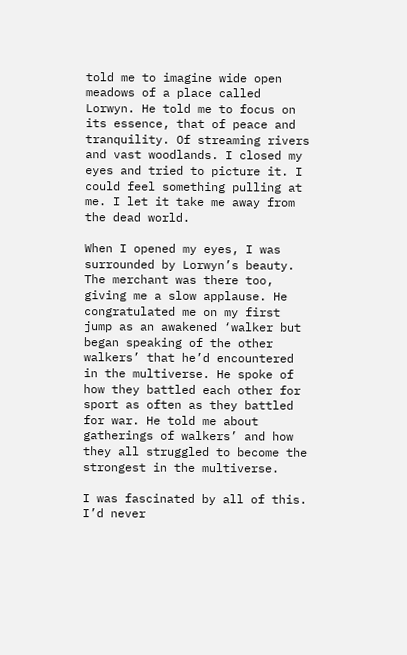told me to imagine wide open meadows of a place called Lorwyn. He told me to focus on its essence, that of peace and tranquility. Of streaming rivers and vast woodlands. I closed my eyes and tried to picture it. I could feel something pulling at me. I let it take me away from the dead world.

When I opened my eyes, I was surrounded by Lorwyn’s beauty. The merchant was there too, giving me a slow applause. He congratulated me on my first jump as an awakened ‘walker but began speaking of the other walkers’ that he’d encountered in the multiverse. He spoke of how they battled each other for sport as often as they battled for war. He told me about gatherings of walkers’ and how they all struggled to become the strongest in the multiverse.

I was fascinated by all of this. I’d never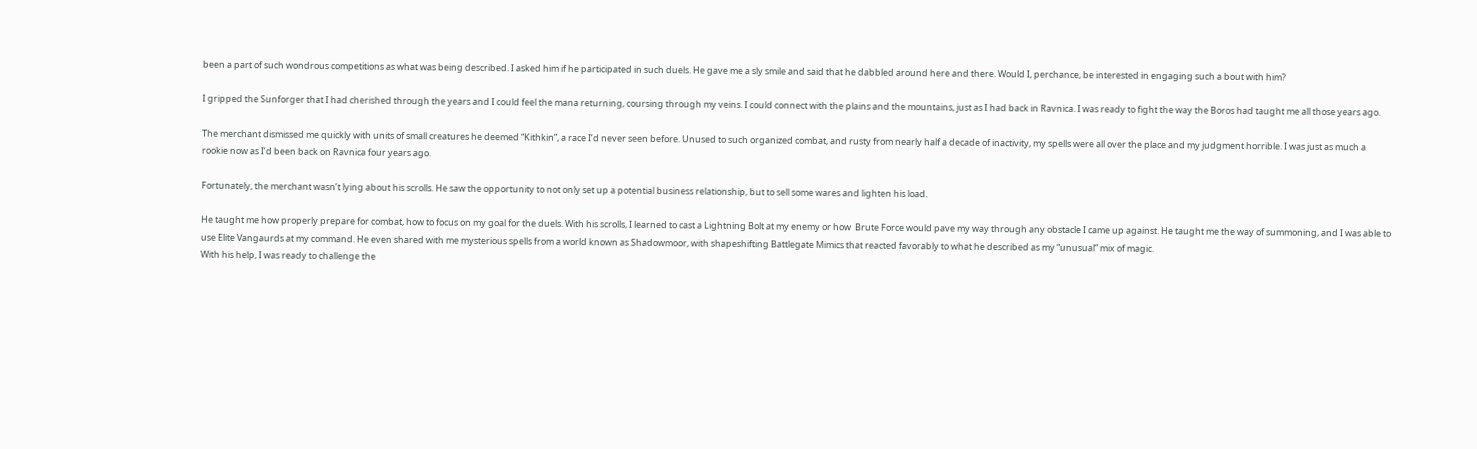been a part of such wondrous competitions as what was being described. I asked him if he participated in such duels. He gave me a sly smile and said that he dabbled around here and there. Would I, perchance, be interested in engaging such a bout with him?

I gripped the Sunforger that I had cherished through the years and I could feel the mana returning, coursing through my veins. I could connect with the plains and the mountains, just as I had back in Ravnica. I was ready to fight the way the Boros had taught me all those years ago.

The merchant dismissed me quickly with units of small creatures he deemed “Kithkin”, a race I’d never seen before. Unused to such organized combat, and rusty from nearly half a decade of inactivity, my spells were all over the place and my judgment horrible. I was just as much a rookie now as I’d been back on Ravnica four years ago.

Fortunately, the merchant wasn’t lying about his scrolls. He saw the opportunity to not only set up a potential business relationship, but to sell some wares and lighten his load.

He taught me how properly prepare for combat, how to focus on my goal for the duels. With his scrolls, I learned to cast a Lightning Bolt at my enemy or how  Brute Force would pave my way through any obstacle I came up against. He taught me the way of summoning, and I was able to use Elite Vangaurds at my command. He even shared with me mysterious spells from a world known as Shadowmoor, with shapeshifting Battlegate Mimics that reacted favorably to what he described as my “unusual” mix of magic.
With his help, I was ready to challenge the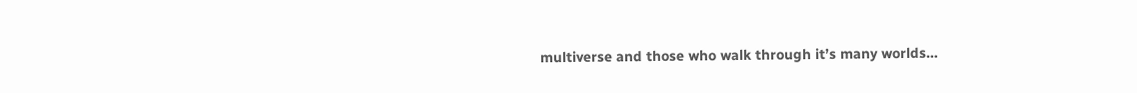multiverse and those who walk through it’s many worlds…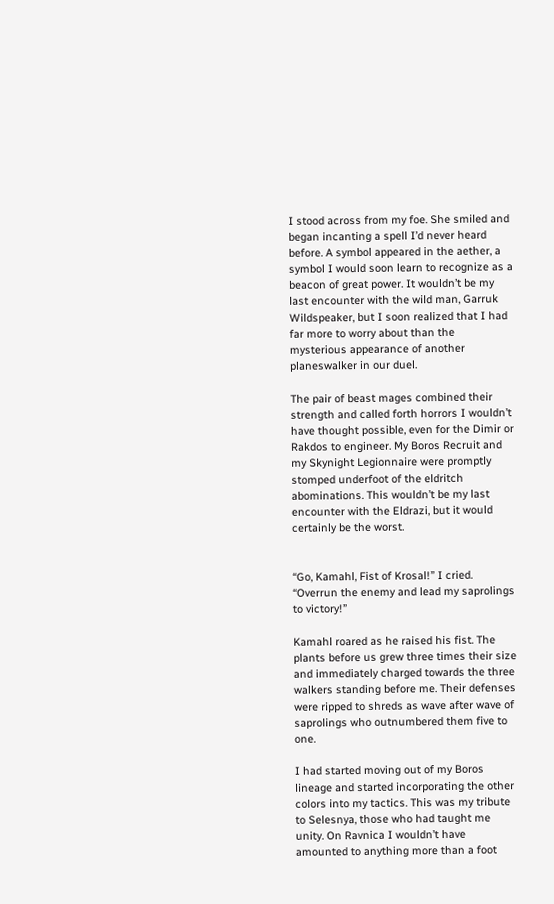I stood across from my foe. She smiled and began incanting a spell I’d never heard before. A symbol appeared in the aether, a symbol I would soon learn to recognize as a beacon of great power. It wouldn’t be my last encounter with the wild man, Garruk Wildspeaker, but I soon realized that I had far more to worry about than the mysterious appearance of another planeswalker in our duel.

The pair of beast mages combined their strength and called forth horrors I wouldn’t have thought possible, even for the Dimir or Rakdos to engineer. My Boros Recruit and my Skynight Legionnaire were promptly stomped underfoot of the eldritch abominations. This wouldn’t be my last encounter with the Eldrazi, but it would certainly be the worst.


“Go, Kamahl, Fist of Krosal!” I cried. “Overrun the enemy and lead my saprolings to victory!”

Kamahl roared as he raised his fist. The plants before us grew three times their size and immediately charged towards the three walkers standing before me. Their defenses were ripped to shreds as wave after wave of saprolings who outnumbered them five to one.

I had started moving out of my Boros lineage and started incorporating the other colors into my tactics. This was my tribute to Selesnya, those who had taught me unity. On Ravnica I wouldn’t have amounted to anything more than a foot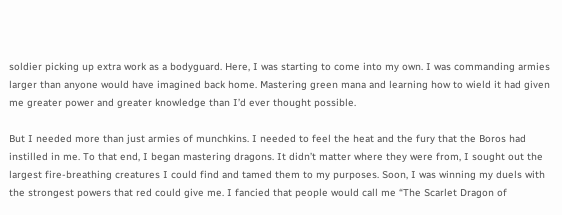soldier picking up extra work as a bodyguard. Here, I was starting to come into my own. I was commanding armies larger than anyone would have imagined back home. Mastering green mana and learning how to wield it had given me greater power and greater knowledge than I’d ever thought possible.

But I needed more than just armies of munchkins. I needed to feel the heat and the fury that the Boros had instilled in me. To that end, I began mastering dragons. It didn’t matter where they were from, I sought out the largest fire-breathing creatures I could find and tamed them to my purposes. Soon, I was winning my duels with the strongest powers that red could give me. I fancied that people would call me “The Scarlet Dragon of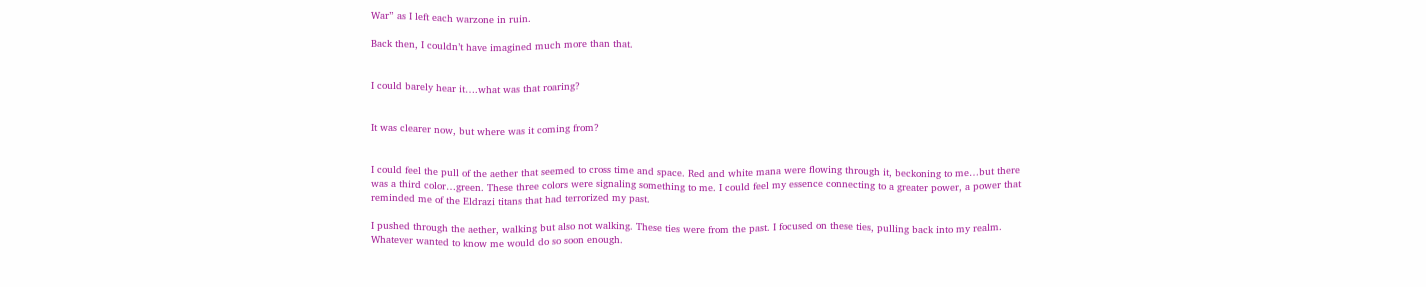War” as I left each warzone in ruin.

Back then, I couldn’t have imagined much more than that.


I could barely hear it….what was that roaring?


It was clearer now, but where was it coming from?


I could feel the pull of the aether that seemed to cross time and space. Red and white mana were flowing through it, beckoning to me…but there was a third color…green. These three colors were signaling something to me. I could feel my essence connecting to a greater power, a power that reminded me of the Eldrazi titans that had terrorized my past.

I pushed through the aether, walking but also not walking. These ties were from the past. I focused on these ties, pulling back into my realm. Whatever wanted to know me would do so soon enough.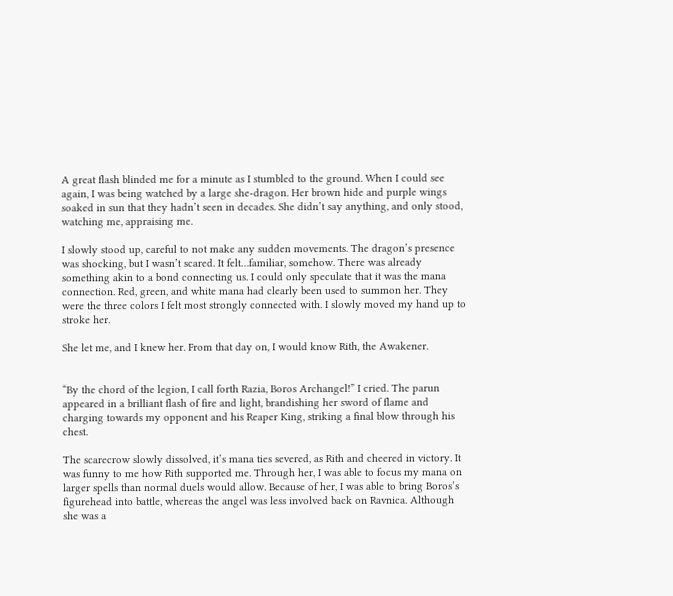A great flash blinded me for a minute as I stumbled to the ground. When I could see again, I was being watched by a large she-dragon. Her brown hide and purple wings soaked in sun that they hadn’t seen in decades. She didn’t say anything, and only stood, watching me, appraising me.

I slowly stood up, careful to not make any sudden movements. The dragon’s presence was shocking, but I wasn’t scared. It felt…familiar, somehow. There was already something akin to a bond connecting us. I could only speculate that it was the mana connection. Red, green, and white mana had clearly been used to summon her. They were the three colors I felt most strongly connected with. I slowly moved my hand up to stroke her.

She let me, and I knew her. From that day on, I would know Rith, the Awakener.


“By the chord of the legion, I call forth Razia, Boros Archangel!” I cried. The parun appeared in a brilliant flash of fire and light, brandishing her sword of flame and charging towards my opponent and his Reaper King, striking a final blow through his chest.

The scarecrow slowly dissolved, it’s mana ties severed, as Rith and cheered in victory. It was funny to me how Rith supported me. Through her, I was able to focus my mana on larger spells than normal duels would allow. Because of her, I was able to bring Boros’s figurehead into battle, whereas the angel was less involved back on Ravnica. Although she was a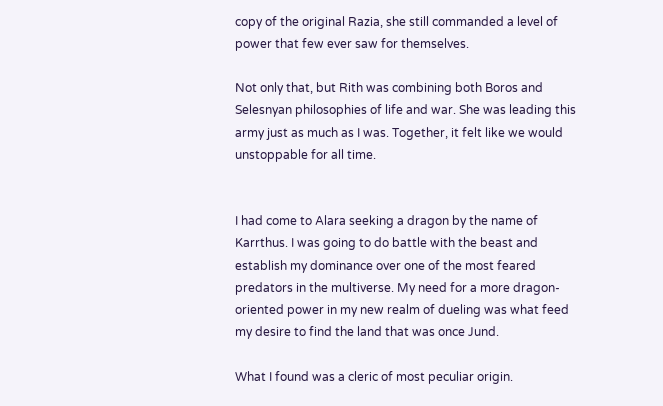copy of the original Razia, she still commanded a level of power that few ever saw for themselves.

Not only that, but Rith was combining both Boros and Selesnyan philosophies of life and war. She was leading this army just as much as I was. Together, it felt like we would unstoppable for all time.


I had come to Alara seeking a dragon by the name of Karrthus. I was going to do battle with the beast and establish my dominance over one of the most feared predators in the multiverse. My need for a more dragon-oriented power in my new realm of dueling was what feed my desire to find the land that was once Jund.

What I found was a cleric of most peculiar origin.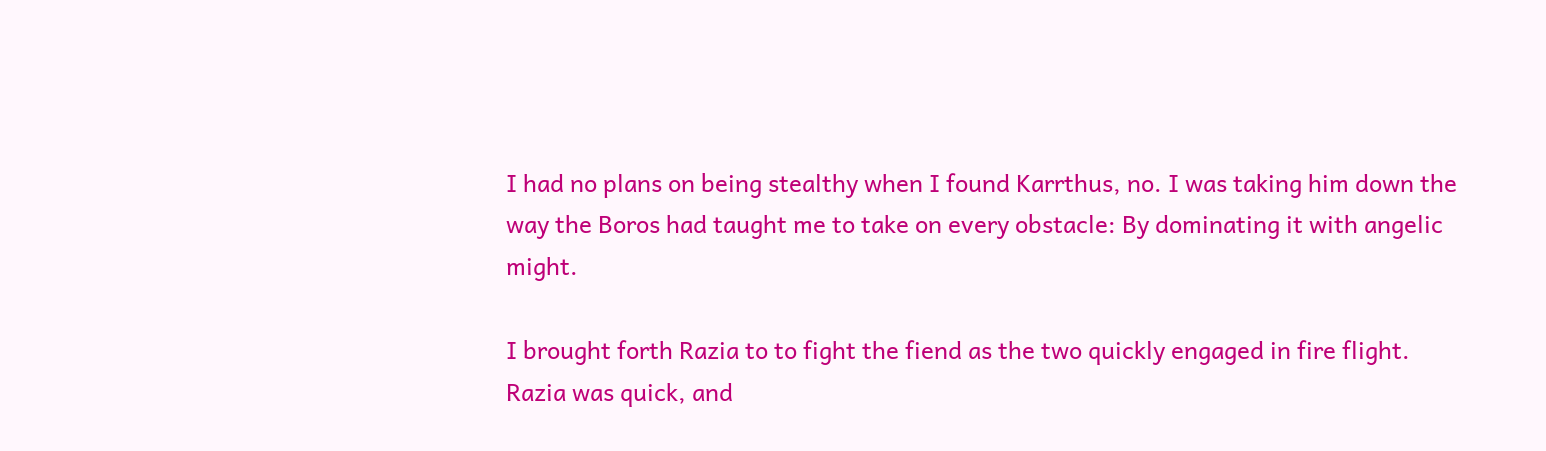I had no plans on being stealthy when I found Karrthus, no. I was taking him down the way the Boros had taught me to take on every obstacle: By dominating it with angelic might.

I brought forth Razia to to fight the fiend as the two quickly engaged in fire flight. Razia was quick, and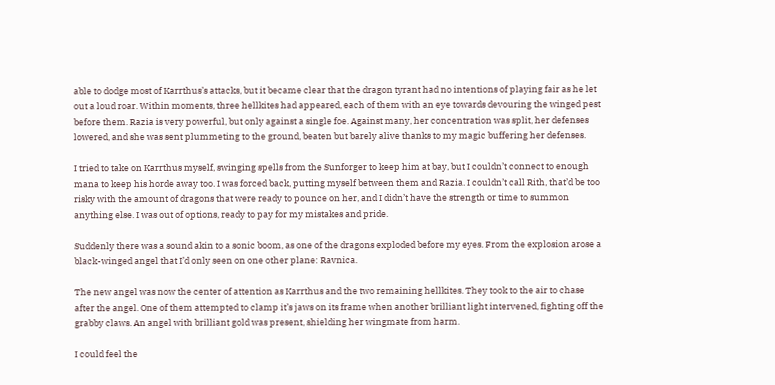able to dodge most of Karrthus’s attacks, but it became clear that the dragon tyrant had no intentions of playing fair as he let out a loud roar. Within moments, three hellkites had appeared, each of them with an eye towards devouring the winged pest before them. Razia is very powerful, but only against a single foe. Against many, her concentration was split, her defenses lowered, and she was sent plummeting to the ground, beaten but barely alive thanks to my magic buffering her defenses.

I tried to take on Karrthus myself, swinging spells from the Sunforger to keep him at bay, but I couldn’t connect to enough mana to keep his horde away too. I was forced back, putting myself between them and Razia. I couldn’t call Rith, that’d be too risky with the amount of dragons that were ready to pounce on her, and I didn’t have the strength or time to summon anything else. I was out of options, ready to pay for my mistakes and pride.

Suddenly there was a sound akin to a sonic boom, as one of the dragons exploded before my eyes. From the explosion arose a black-winged angel that I’d only seen on one other plane: Ravnica.

The new angel was now the center of attention as Karrthus and the two remaining hellkites. They took to the air to chase after the angel. One of them attempted to clamp it’s jaws on its frame when another brilliant light intervened, fighting off the grabby claws. An angel with brilliant gold was present, shielding her wingmate from harm.

I could feel the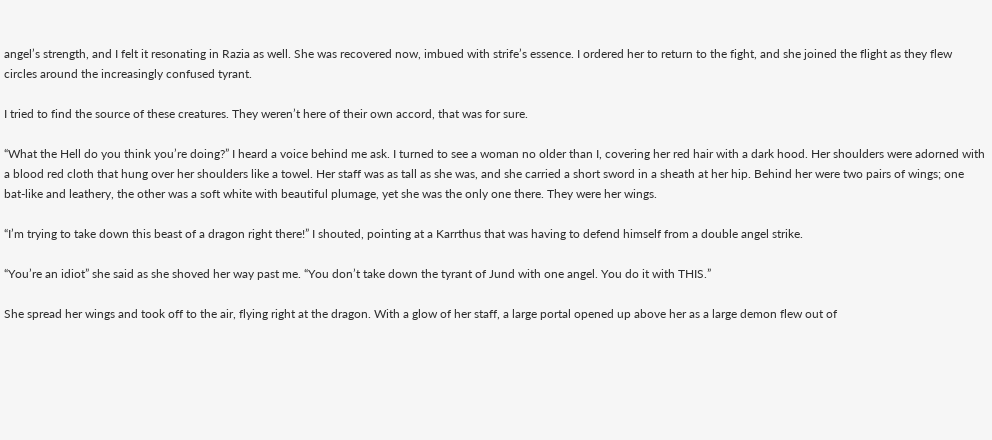angel’s strength, and I felt it resonating in Razia as well. She was recovered now, imbued with strife’s essence. I ordered her to return to the fight, and she joined the flight as they flew circles around the increasingly confused tyrant.

I tried to find the source of these creatures. They weren’t here of their own accord, that was for sure.

“What the Hell do you think you’re doing?” I heard a voice behind me ask. I turned to see a woman no older than I, covering her red hair with a dark hood. Her shoulders were adorned with a blood red cloth that hung over her shoulders like a towel. Her staff was as tall as she was, and she carried a short sword in a sheath at her hip. Behind her were two pairs of wings; one bat-like and leathery, the other was a soft white with beautiful plumage, yet she was the only one there. They were her wings.

“I’m trying to take down this beast of a dragon right there!” I shouted, pointing at a Karrthus that was having to defend himself from a double angel strike.

“You’re an idiot” she said as she shoved her way past me. “You don’t take down the tyrant of Jund with one angel. You do it with THIS.”

She spread her wings and took off to the air, flying right at the dragon. With a glow of her staff, a large portal opened up above her as a large demon flew out of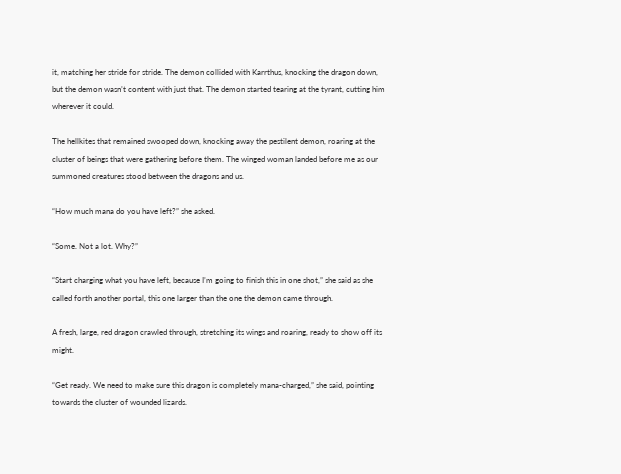it, matching her stride for stride. The demon collided with Karrthus, knocking the dragon down, but the demon wasn’t content with just that. The demon started tearing at the tyrant, cutting him wherever it could.

The hellkites that remained swooped down, knocking away the pestilent demon, roaring at the cluster of beings that were gathering before them. The winged woman landed before me as our summoned creatures stood between the dragons and us.

“How much mana do you have left?” she asked.

“Some. Not a lot. Why?”

“Start charging what you have left, because I’m going to finish this in one shot,” she said as she called forth another portal, this one larger than the one the demon came through.

A fresh, large, red dragon crawled through, stretching its wings and roaring, ready to show off its might.

“Get ready. We need to make sure this dragon is completely mana-charged,” she said, pointing towards the cluster of wounded lizards.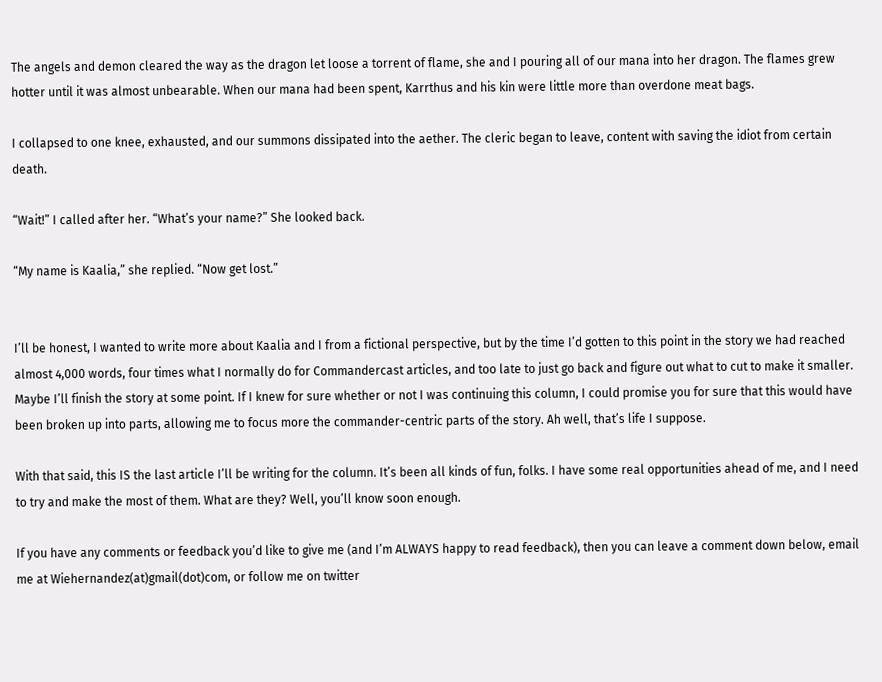The angels and demon cleared the way as the dragon let loose a torrent of flame, she and I pouring all of our mana into her dragon. The flames grew hotter until it was almost unbearable. When our mana had been spent, Karrthus and his kin were little more than overdone meat bags.

I collapsed to one knee, exhausted, and our summons dissipated into the aether. The cleric began to leave, content with saving the idiot from certain death.

“Wait!” I called after her. “What’s your name?” She looked back.

“My name is Kaalia,” she replied. “Now get lost.”


I’ll be honest, I wanted to write more about Kaalia and I from a fictional perspective, but by the time I’d gotten to this point in the story we had reached almost 4,000 words, four times what I normally do for Commandercast articles, and too late to just go back and figure out what to cut to make it smaller. Maybe I’ll finish the story at some point. If I knew for sure whether or not I was continuing this column, I could promise you for sure that this would have been broken up into parts, allowing me to focus more the commander-centric parts of the story. Ah well, that’s life I suppose.

With that said, this IS the last article I’ll be writing for the column. It’s been all kinds of fun, folks. I have some real opportunities ahead of me, and I need to try and make the most of them. What are they? Well, you’ll know soon enough.

If you have any comments or feedback you’d like to give me (and I’m ALWAYS happy to read feedback), then you can leave a comment down below, email me at Wiehernandez(at)gmail(dot)com, or follow me on twitter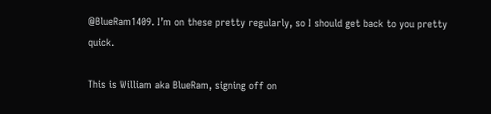@BlueRam1409. I’m on these pretty regularly, so I should get back to you pretty quick.

This is William aka BlueRam, signing off on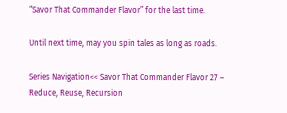“Savor That Commander Flavor” for the last time.

Until next time, may you spin tales as long as roads.

Series Navigation<< Savor That Commander Flavor 27 – Reduce, Reuse, Recursion